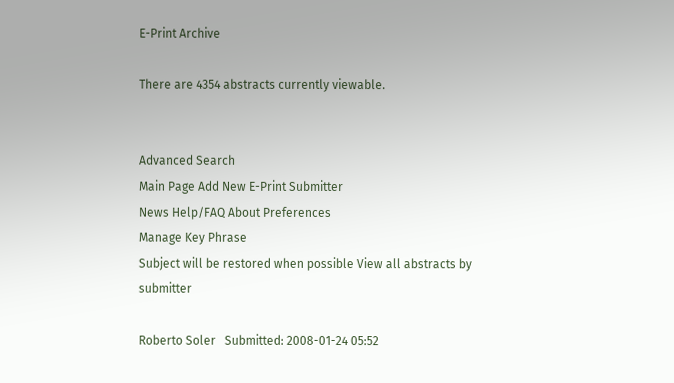E-Print Archive

There are 4354 abstracts currently viewable.


Advanced Search
Main Page Add New E-Print Submitter
News Help/FAQ About Preferences
Manage Key Phrase
Subject will be restored when possible View all abstracts by submitter

Roberto Soler   Submitted: 2008-01-24 05:52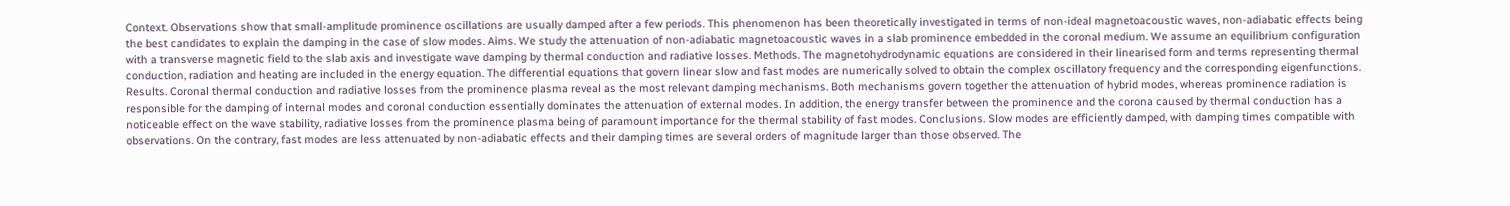Context. Observations show that small-amplitude prominence oscillations are usually damped after a few periods. This phenomenon has been theoretically investigated in terms of non-ideal magnetoacoustic waves, non-adiabatic effects being the best candidates to explain the damping in the case of slow modes. Aims. We study the attenuation of non-adiabatic magnetoacoustic waves in a slab prominence embedded in the coronal medium. We assume an equilibrium configuration with a transverse magnetic field to the slab axis and investigate wave damping by thermal conduction and radiative losses. Methods. The magnetohydrodynamic equations are considered in their linearised form and terms representing thermal conduction, radiation and heating are included in the energy equation. The differential equations that govern linear slow and fast modes are numerically solved to obtain the complex oscillatory frequency and the corresponding eigenfunctions. Results. Coronal thermal conduction and radiative losses from the prominence plasma reveal as the most relevant damping mechanisms. Both mechanisms govern together the attenuation of hybrid modes, whereas prominence radiation is responsible for the damping of internal modes and coronal conduction essentially dominates the attenuation of external modes. In addition, the energy transfer between the prominence and the corona caused by thermal conduction has a noticeable effect on the wave stability, radiative losses from the prominence plasma being of paramount importance for the thermal stability of fast modes. Conclusions. Slow modes are efficiently damped, with damping times compatible with observations. On the contrary, fast modes are less attenuated by non-adiabatic effects and their damping times are several orders of magnitude larger than those observed. The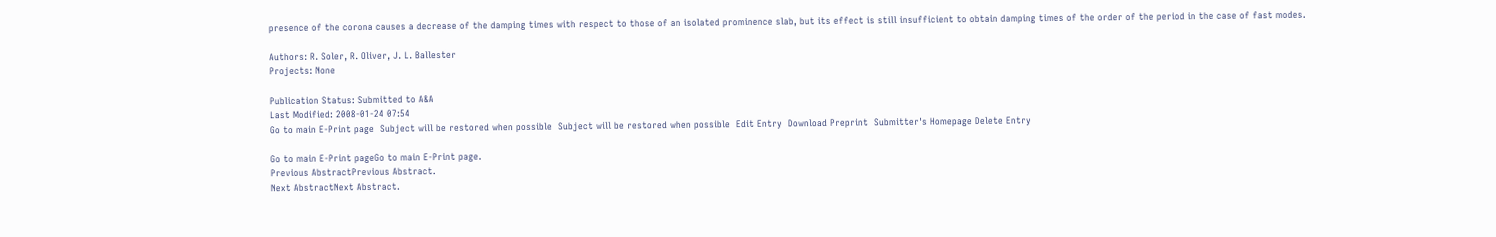presence of the corona causes a decrease of the damping times with respect to those of an isolated prominence slab, but its effect is still insufficient to obtain damping times of the order of the period in the case of fast modes.

Authors: R. Soler, R. Oliver, J. L. Ballester
Projects: None

Publication Status: Submitted to A&A
Last Modified: 2008-01-24 07:54
Go to main E-Print page  Subject will be restored when possible  Subject will be restored when possible  Edit Entry  Download Preprint  Submitter's Homepage Delete Entry

Go to main E-Print pageGo to main E-Print page.
Previous AbstractPrevious Abstract.
Next AbstractNext Abstract.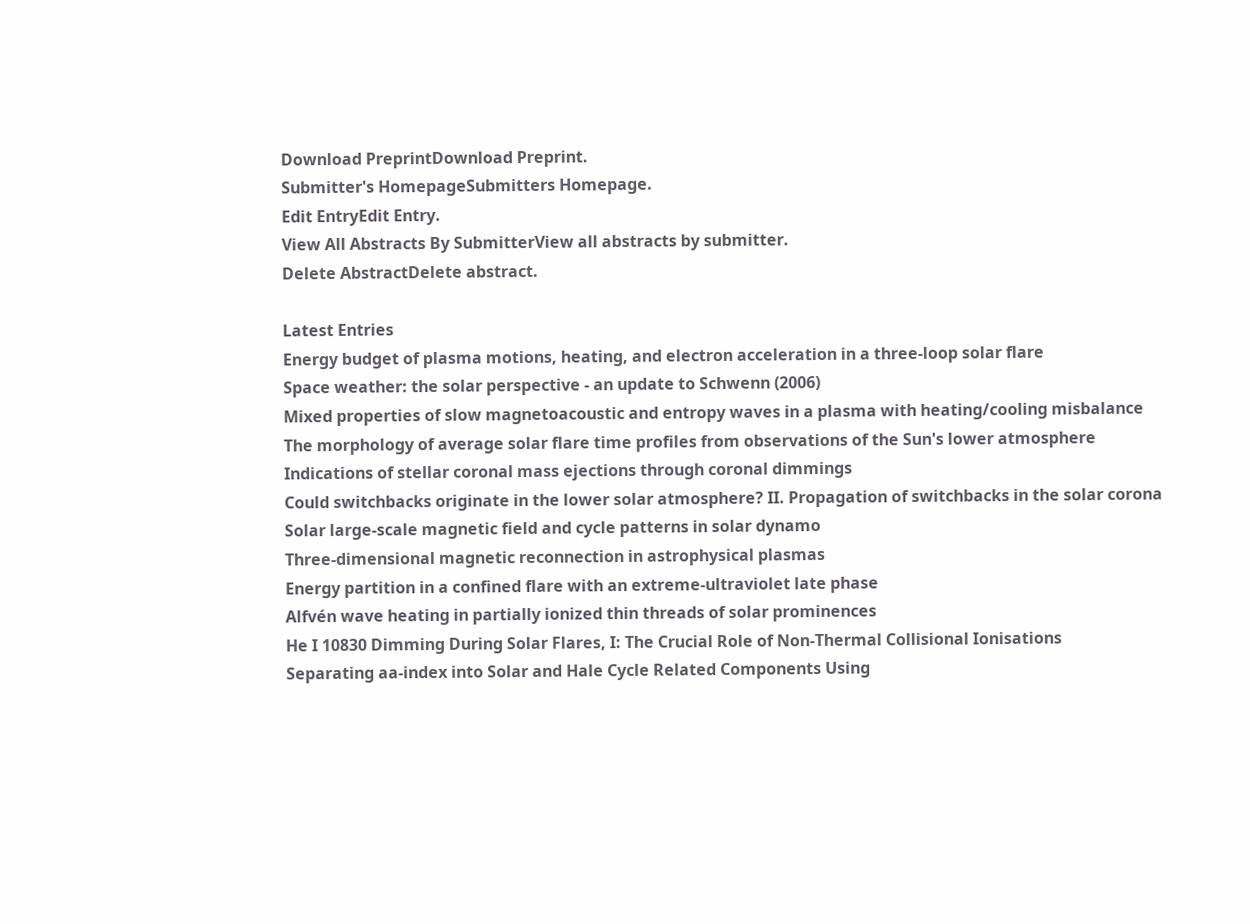Download PreprintDownload Preprint.
Submitter's HomepageSubmitters Homepage.
Edit EntryEdit Entry.
View All Abstracts By SubmitterView all abstracts by submitter.
Delete AbstractDelete abstract.

Latest Entries
Energy budget of plasma motions, heating, and electron acceleration in a three-loop solar flare
Space weather: the solar perspective - an update to Schwenn (2006)
Mixed properties of slow magnetoacoustic and entropy waves in a plasma with heating/cooling misbalance
The morphology of average solar flare time profiles from observations of the Sun's lower atmosphere
Indications of stellar coronal mass ejections through coronal dimmings
Could switchbacks originate in the lower solar atmosphere? II. Propagation of switchbacks in the solar corona
Solar large-scale magnetic field and cycle patterns in solar dynamo
Three-dimensional magnetic reconnection in astrophysical plasmas
Energy partition in a confined flare with an extreme-ultraviolet late phase
Alfvén wave heating in partially ionized thin threads of solar prominences
He I 10830 Dimming During Solar Flares, I: The Crucial Role of Non-Thermal Collisional Ionisations
Separating aa-index into Solar and Hale Cycle Related Components Using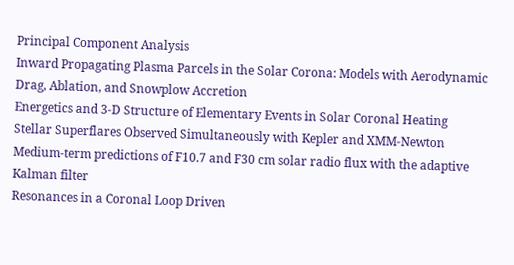Principal Component Analysis
Inward Propagating Plasma Parcels in the Solar Corona: Models with Aerodynamic Drag, Ablation, and Snowplow Accretion
Energetics and 3-D Structure of Elementary Events in Solar Coronal Heating
Stellar Superflares Observed Simultaneously with Kepler and XMM-Newton
Medium-term predictions of F10.7 and F30 cm solar radio flux with the adaptive Kalman filter
Resonances in a Coronal Loop Driven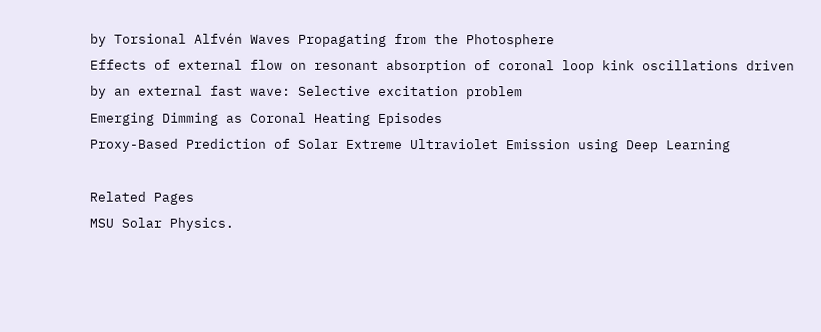by Torsional Alfvén Waves Propagating from the Photosphere
Effects of external flow on resonant absorption of coronal loop kink oscillations driven by an external fast wave: Selective excitation problem
Emerging Dimming as Coronal Heating Episodes
Proxy-Based Prediction of Solar Extreme Ultraviolet Emission using Deep Learning

Related Pages
MSU Solar Physics.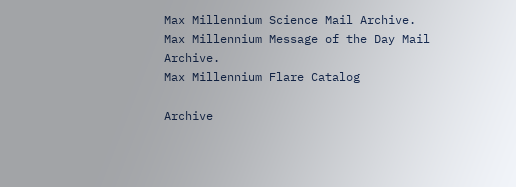Max Millennium Science Mail Archive.
Max Millennium Message of the Day Mail Archive.
Max Millennium Flare Catalog

Archive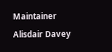Maintainer
Alisdair Davey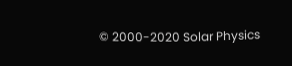© 2000-2020 Solar Physics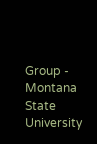Group - Montana State University